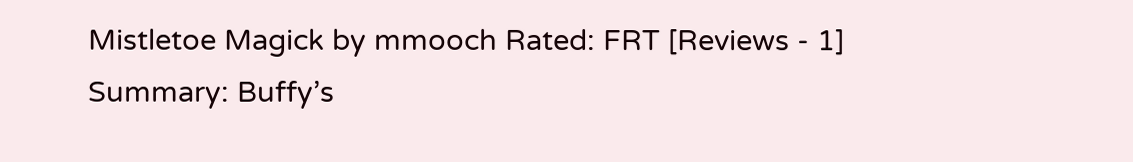Mistletoe Magick by mmooch Rated: FRT [Reviews - 1]
Summary: Buffy’s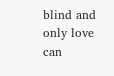blind and only love can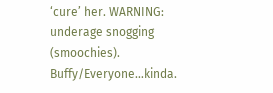‘cure’ her. WARNING: underage snogging (smoochies). Buffy/Everyone…kinda.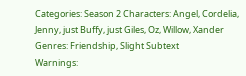Categories: Season 2 Characters: Angel, Cordelia, Jenny, just Buffy, just Giles, Oz, Willow, Xander
Genres: Friendship, Slight Subtext
Warnings: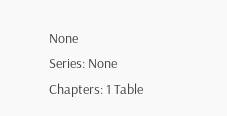None
Series: None
Chapters: 1 Table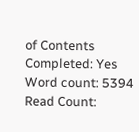of Contents
Completed: Yes Word count: 5394 Read Count: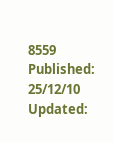8559
Published: 25/12/10 Updated: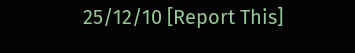25/12/10 [Report This]